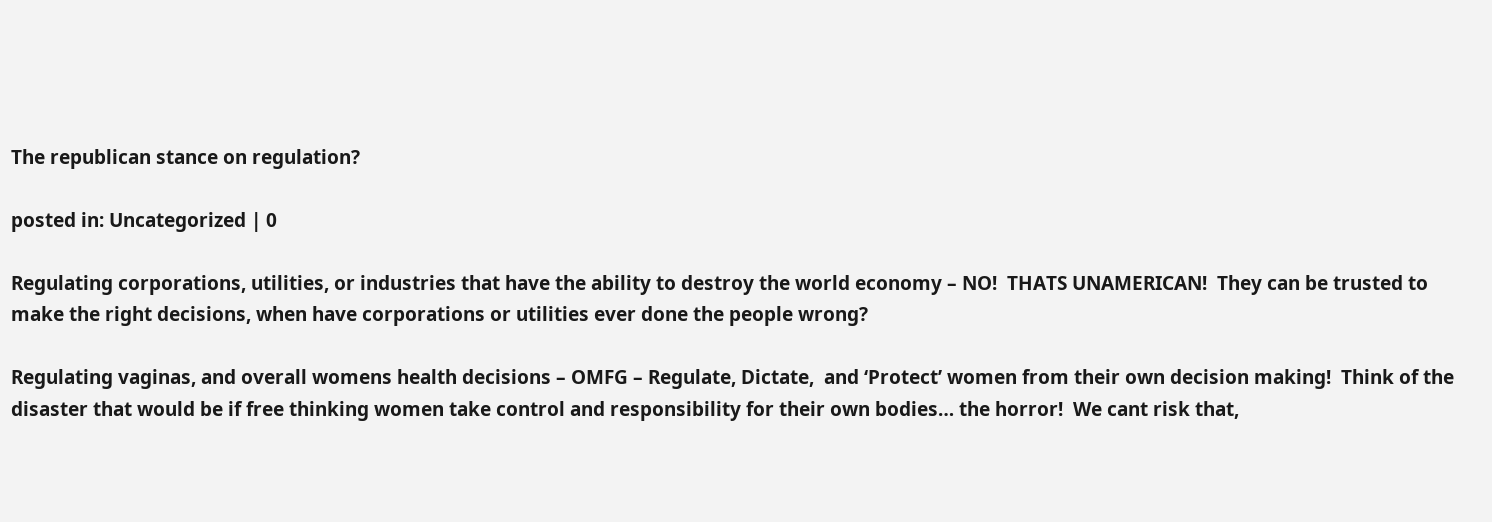The republican stance on regulation?

posted in: Uncategorized | 0

Regulating corporations, utilities, or industries that have the ability to destroy the world economy – NO!  THATS UNAMERICAN!  They can be trusted to make the right decisions, when have corporations or utilities ever done the people wrong?

Regulating vaginas, and overall womens health decisions – OMFG – Regulate, Dictate,  and ‘Protect’ women from their own decision making!  Think of the disaster that would be if free thinking women take control and responsibility for their own bodies… the horror!  We cant risk that,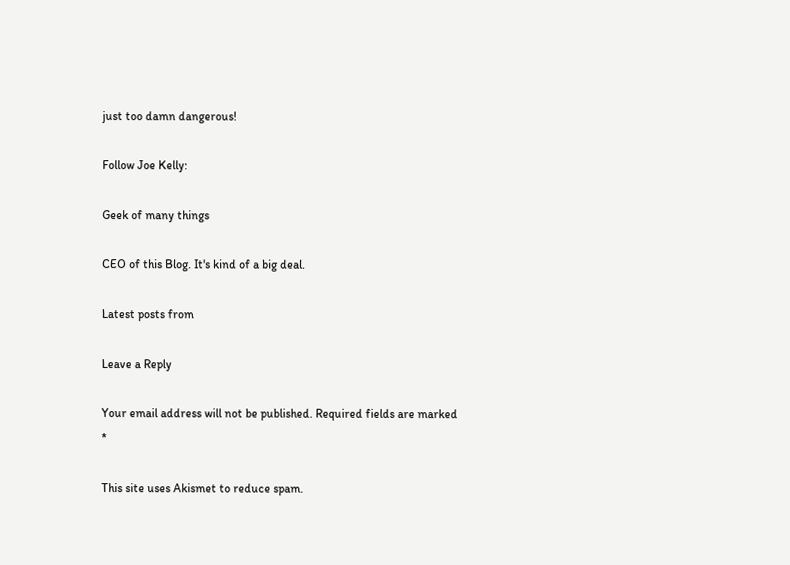just too damn dangerous!

Follow Joe Kelly:

Geek of many things

CEO of this Blog. It's kind of a big deal.

Latest posts from

Leave a Reply

Your email address will not be published. Required fields are marked *

This site uses Akismet to reduce spam.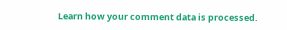Learn how your comment data is processed.